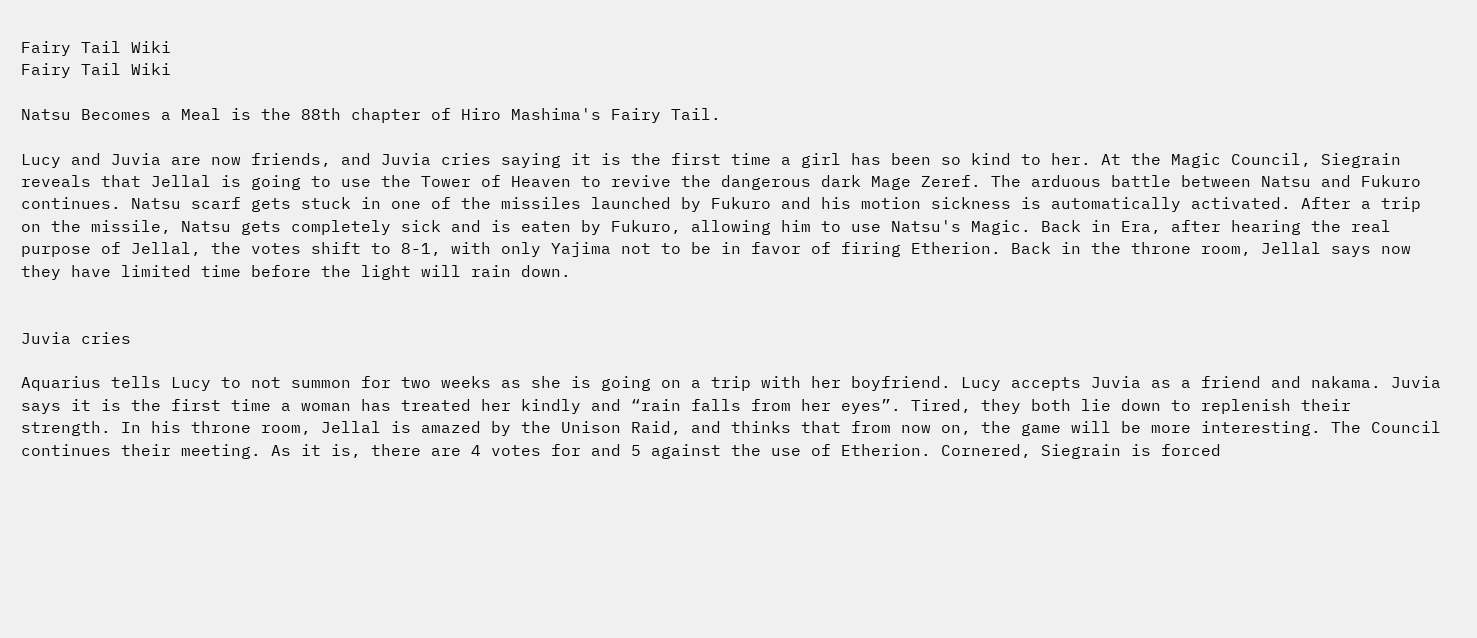Fairy Tail Wiki
Fairy Tail Wiki

Natsu Becomes a Meal is the 88th chapter of Hiro Mashima's Fairy Tail.

Lucy and Juvia are now friends, and Juvia cries saying it is the first time a girl has been so kind to her. At the Magic Council, Siegrain reveals that Jellal is going to use the Tower of Heaven to revive the dangerous dark Mage Zeref. The arduous battle between Natsu and Fukuro continues. Natsu scarf gets stuck in one of the missiles launched by Fukuro and his motion sickness is automatically activated. After a trip on the missile, Natsu gets completely sick and is eaten by Fukuro, allowing him to use Natsu's Magic. Back in Era, after hearing the real purpose of Jellal, the votes shift to 8-1, with only Yajima not to be in favor of firing Etherion. Back in the throne room, Jellal says now they have limited time before the light will rain down.


Juvia cries

Aquarius tells Lucy to not summon for two weeks as she is going on a trip with her boyfriend. Lucy accepts Juvia as a friend and nakama. Juvia says it is the first time a woman has treated her kindly and “rain falls from her eyes”. Tired, they both lie down to replenish their strength. In his throne room, Jellal is amazed by the Unison Raid, and thinks that from now on, the game will be more interesting. The Council continues their meeting. As it is, there are 4 votes for and 5 against the use of Etherion. Cornered, Siegrain is forced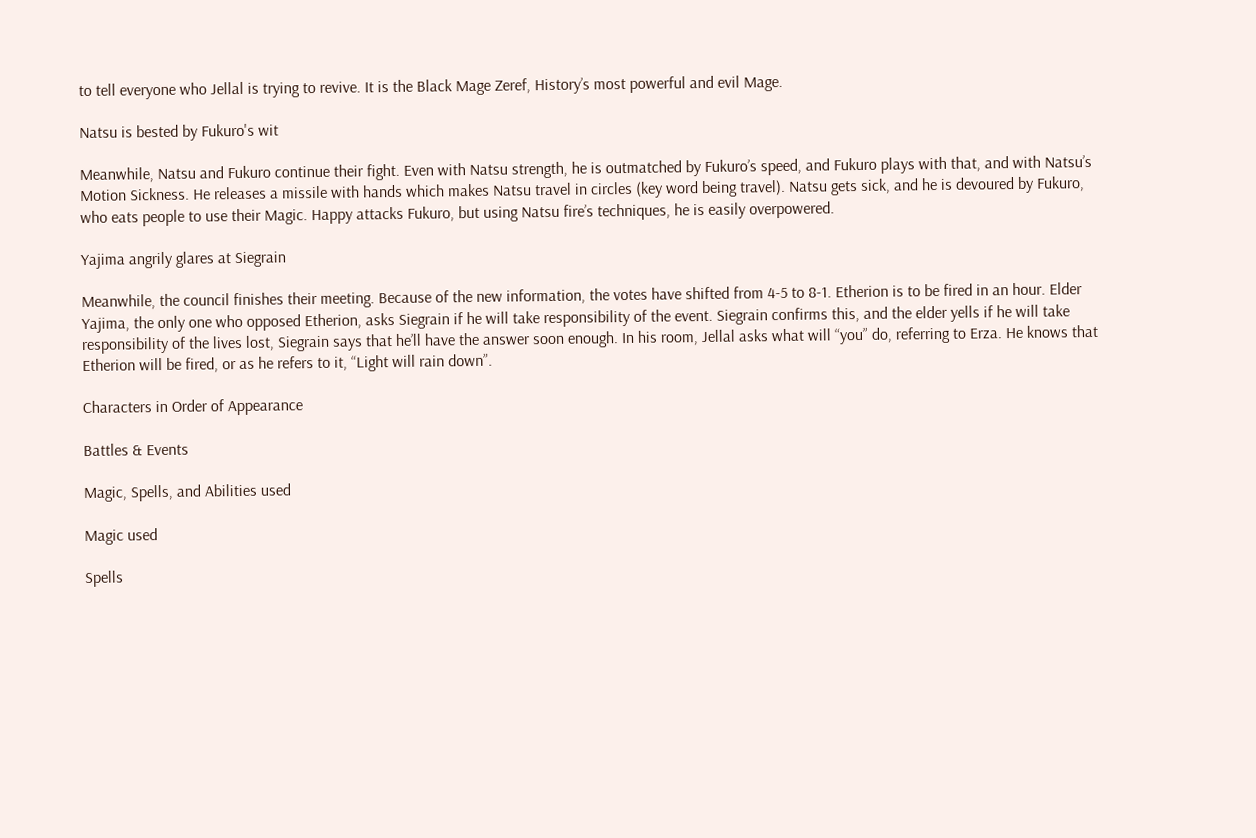to tell everyone who Jellal is trying to revive. It is the Black Mage Zeref, History’s most powerful and evil Mage.

Natsu is bested by Fukuro's wit

Meanwhile, Natsu and Fukuro continue their fight. Even with Natsu strength, he is outmatched by Fukuro’s speed, and Fukuro plays with that, and with Natsu’s Motion Sickness. He releases a missile with hands which makes Natsu travel in circles (key word being travel). Natsu gets sick, and he is devoured by Fukuro, who eats people to use their Magic. Happy attacks Fukuro, but using Natsu fire’s techniques, he is easily overpowered.

Yajima angrily glares at Siegrain

Meanwhile, the council finishes their meeting. Because of the new information, the votes have shifted from 4-5 to 8-1. Etherion is to be fired in an hour. Elder Yajima, the only one who opposed Etherion, asks Siegrain if he will take responsibility of the event. Siegrain confirms this, and the elder yells if he will take responsibility of the lives lost, Siegrain says that he’ll have the answer soon enough. In his room, Jellal asks what will “you” do, referring to Erza. He knows that Etherion will be fired, or as he refers to it, “Light will rain down”.

Characters in Order of Appearance

Battles & Events

Magic, Spells, and Abilities used

Magic used

Spells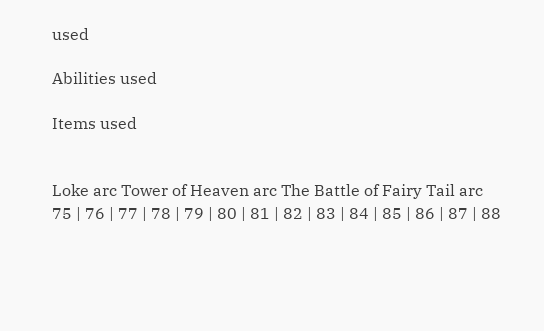used

Abilities used

Items used


Loke arc Tower of Heaven arc The Battle of Fairy Tail arc
75 | 76 | 77 | 78 | 79 | 80 | 81 | 82 | 83 | 84 | 85 | 86 | 87 | 88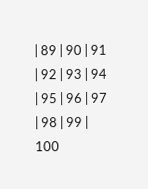| 89 | 90 | 91 | 92 | 93 | 94 | 95 | 96 | 97 | 98 | 99 | 100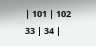| 101 | 102
33 | 34 |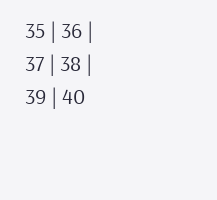35 | 36 | 37 | 38 | 39 | 40